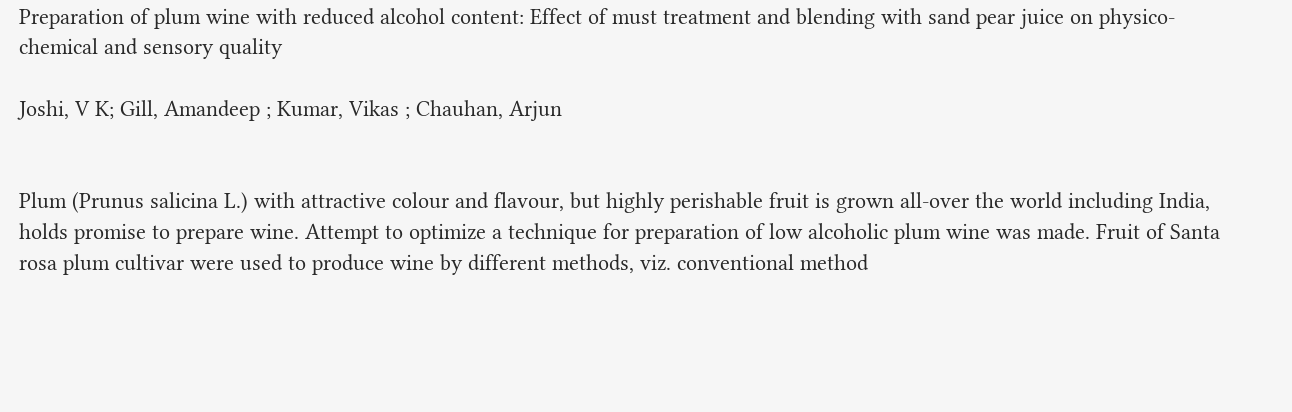Preparation of plum wine with reduced alcohol content: Effect of must treatment and blending with sand pear juice on physico-chemical and sensory quality

Joshi, V K; Gill, Amandeep ; Kumar, Vikas ; Chauhan, Arjun


Plum (Prunus salicina L.) with attractive colour and flavour, but highly perishable fruit is grown all-over the world including India, holds promise to prepare wine. Attempt to optimize a technique for preparation of low alcoholic plum wine was made. Fruit of Santa rosa plum cultivar were used to produce wine by different methods, viz. conventional method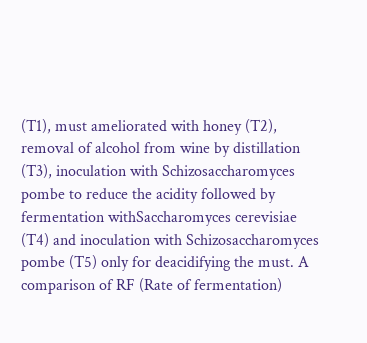(T1), must ameliorated with honey (T2), removal of alcohol from wine by distillation (T3), inoculation with Schizosaccharomyces pombe to reduce the acidity followed by fermentation withSaccharomyces cerevisiae (T4) and inoculation with Schizosaccharomyces pombe (T5) only for deacidifying the must. A comparison of RF (Rate of fermentation)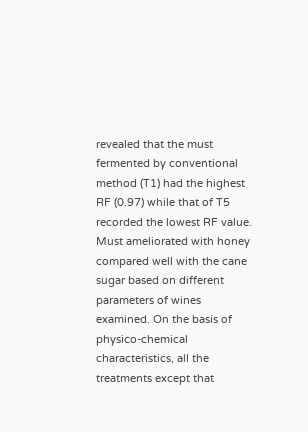revealed that the must fermented by conventional method (T1) had the highest RF (0.97) while that of T5 recorded the lowest RF value. Must ameliorated with honey compared well with the cane sugar based on different parameters of wines examined. On the basis of physico-chemical characteristics, all the treatments except that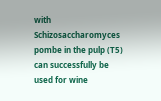with Schizosaccharomyces pombe in the pulp (T5) can successfully be used for wine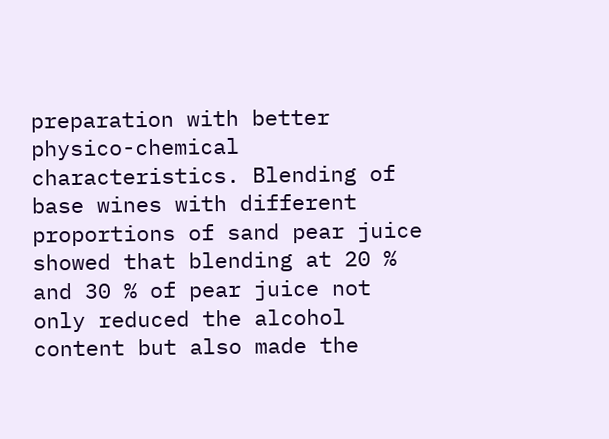preparation with better physico-chemical characteristics. Blending of base wines with different proportions of sand pear juice showed that blending at 20 % and 30 % of pear juice not only reduced the alcohol content but also made the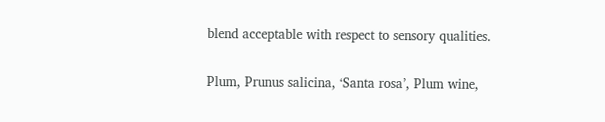blend acceptable with respect to sensory qualities.


Plum, Prunus salicina, ‘Santa rosa’, Plum wine,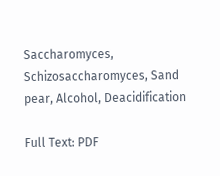Saccharomyces, Schizosaccharomyces, Sand pear, Alcohol, Deacidification

Full Text: PDF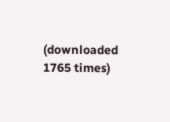(downloaded 1765 times)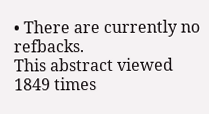• There are currently no refbacks.
This abstract viewed 1849 times